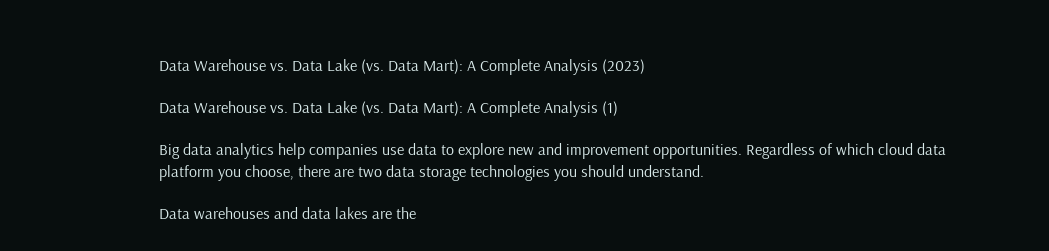Data Warehouse vs. Data Lake (vs. Data Mart): A Complete Analysis (2023)

Data Warehouse vs. Data Lake (vs. Data Mart): A Complete Analysis (1)

Big data analytics help companies use data to explore new and improvement opportunities. Regardless of which cloud data platform you choose, there are two data storage technologies you should understand.

Data warehouses and data lakes are the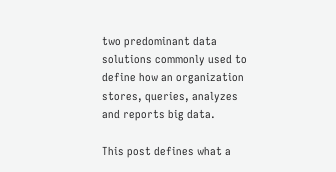two predominant data solutions commonly used to define how an organization stores, queries, analyzes and reports big data.

This post defines what a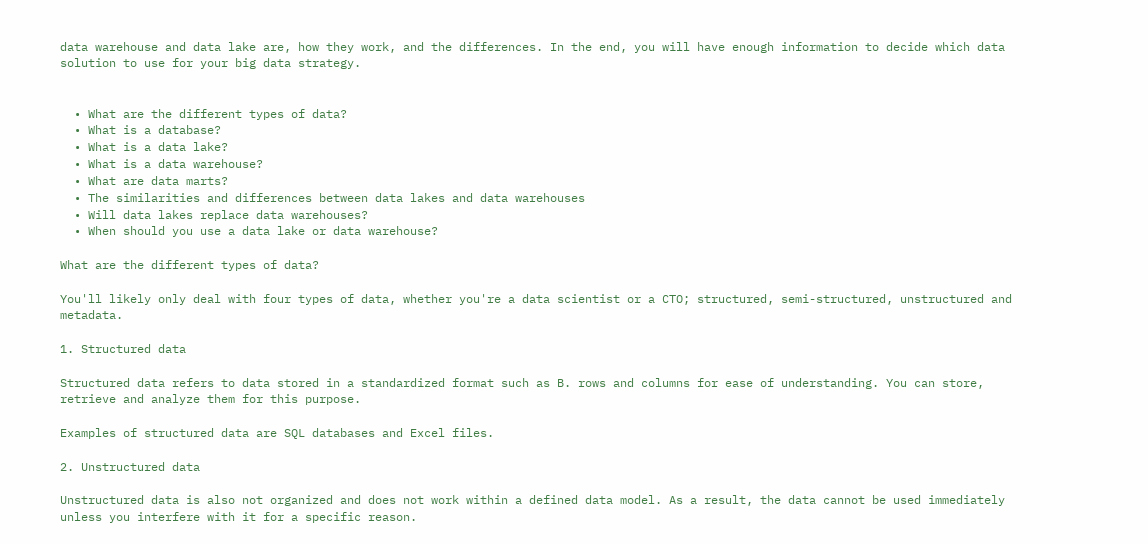data warehouse and data lake are, how they work, and the differences. In the end, you will have enough information to decide which data solution to use for your big data strategy.


  • What are the different types of data?
  • What is a database?
  • What is a data lake?
  • What is a data warehouse?
  • What are data marts?
  • The similarities and differences between data lakes and data warehouses
  • Will data lakes replace data warehouses?
  • When should you use a data lake or data warehouse?

What are the different types of data?

You'll likely only deal with four types of data, whether you're a data scientist or a CTO; structured, semi-structured, unstructured and metadata.

1. Structured data

Structured data refers to data stored in a standardized format such as B. rows and columns for ease of understanding. You can store, retrieve and analyze them for this purpose.

Examples of structured data are SQL databases and Excel files.

2. Unstructured data

Unstructured data is also not organized and does not work within a defined data model. As a result, the data cannot be used immediately unless you interfere with it for a specific reason.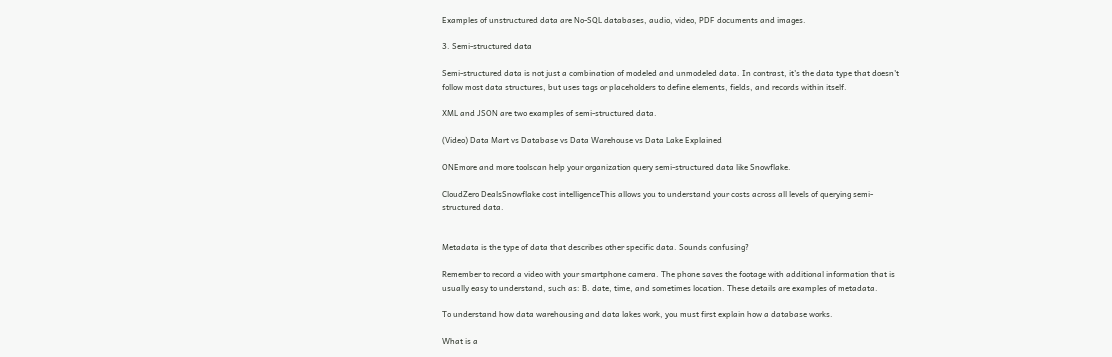Examples of unstructured data are No-SQL databases, audio, video, PDF documents and images.

3. Semi-structured data

Semi-structured data is not just a combination of modeled and unmodeled data. In contrast, it's the data type that doesn't follow most data structures, but uses tags or placeholders to define elements, fields, and records within itself.

XML and JSON are two examples of semi-structured data.

(Video) Data Mart vs Database vs Data Warehouse vs Data Lake Explained

ONEmore and more toolscan help your organization query semi-structured data like Snowflake.

CloudZero DealsSnowflake cost intelligenceThis allows you to understand your costs across all levels of querying semi-structured data.


Metadata is the type of data that describes other specific data. Sounds confusing?

Remember to record a video with your smartphone camera. The phone saves the footage with additional information that is usually easy to understand, such as: B. date, time, and sometimes location. These details are examples of metadata.

To understand how data warehousing and data lakes work, you must first explain how a database works.

What is a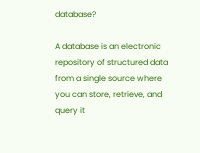database?

A database is an electronic repository of structured data from a single source where you can store, retrieve, and query it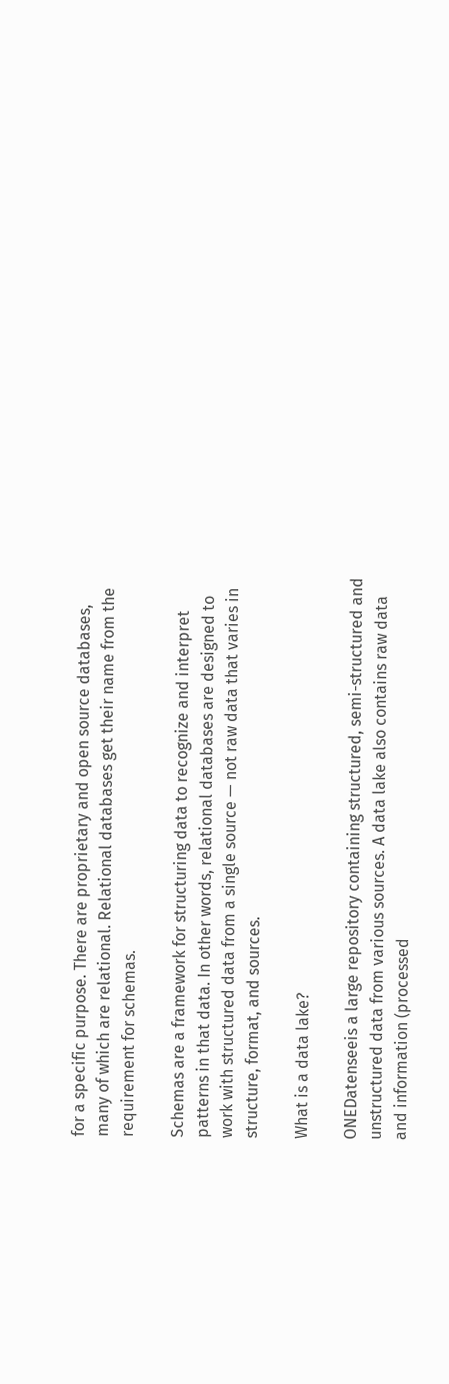for a specific purpose. There are proprietary and open source databases, many of which are relational. Relational databases get their name from the requirement for schemas.

Schemas are a framework for structuring data to recognize and interpret patterns in that data. In other words, relational databases are designed to work with structured data from a single source — not raw data that varies in structure, format, and sources.

What is a data lake?

ONEDatenseeis a large repository containing structured, semi-structured and unstructured data from various sources. A data lake also contains raw data and information (processed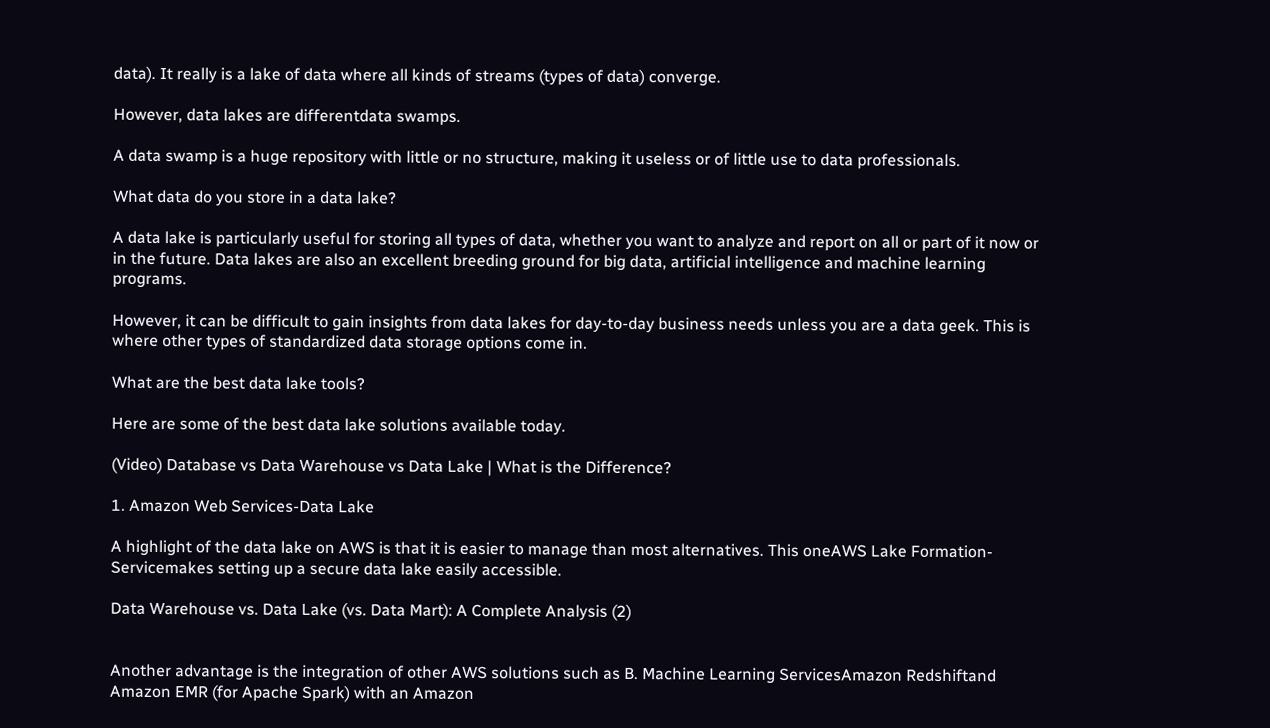data). It really is a lake of data where all kinds of streams (types of data) converge.

However, data lakes are differentdata swamps.

A data swamp is a huge repository with little or no structure, making it useless or of little use to data professionals.

What data do you store in a data lake?

A data lake is particularly useful for storing all types of data, whether you want to analyze and report on all or part of it now or in the future. Data lakes are also an excellent breeding ground for big data, artificial intelligence and machine learning programs.

However, it can be difficult to gain insights from data lakes for day-to-day business needs unless you are a data geek. This is where other types of standardized data storage options come in.

What are the best data lake tools?

Here are some of the best data lake solutions available today.

(Video) Database vs Data Warehouse vs Data Lake | What is the Difference?

1. Amazon Web Services-Data Lake

A highlight of the data lake on AWS is that it is easier to manage than most alternatives. This oneAWS Lake Formation-Servicemakes setting up a secure data lake easily accessible.

Data Warehouse vs. Data Lake (vs. Data Mart): A Complete Analysis (2)


Another advantage is the integration of other AWS solutions such as B. Machine Learning ServicesAmazon Redshiftand Amazon EMR (for Apache Spark) with an Amazon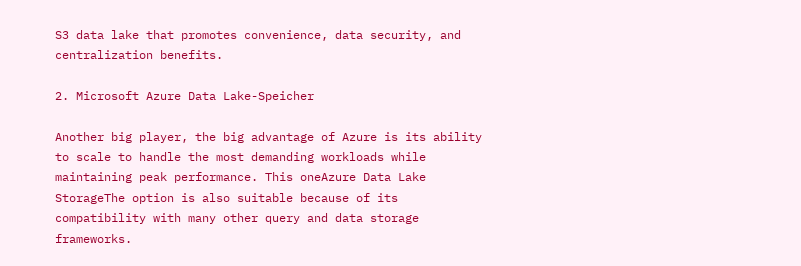S3 data lake that promotes convenience, data security, and centralization benefits.

2. Microsoft Azure Data Lake-Speicher

Another big player, the big advantage of Azure is its ability to scale to handle the most demanding workloads while maintaining peak performance. This oneAzure Data Lake StorageThe option is also suitable because of its compatibility with many other query and data storage frameworks.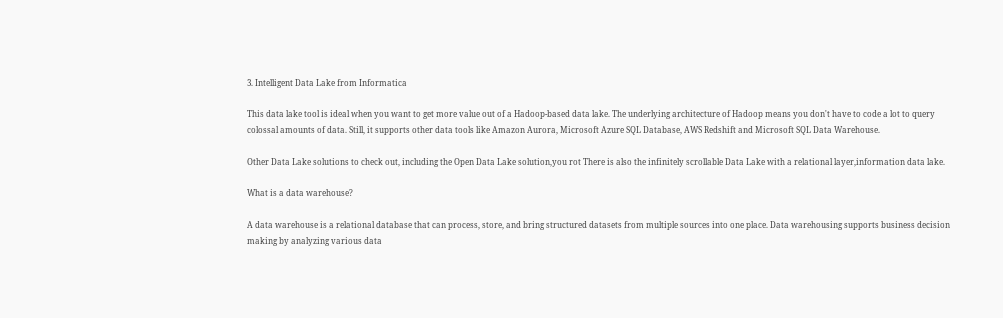3. Intelligent Data Lake from Informatica

This data lake tool is ideal when you want to get more value out of a Hadoop-based data lake. The underlying architecture of Hadoop means you don't have to code a lot to query colossal amounts of data. Still, it supports other data tools like Amazon Aurora, Microsoft Azure SQL Database, AWS Redshift and Microsoft SQL Data Warehouse.

Other Data Lake solutions to check out, including the Open Data Lake solution,you rot There is also the infinitely scrollable Data Lake with a relational layer,information data lake.

What is a data warehouse?

A data warehouse is a relational database that can process, store, and bring structured datasets from multiple sources into one place. Data warehousing supports business decision making by analyzing various data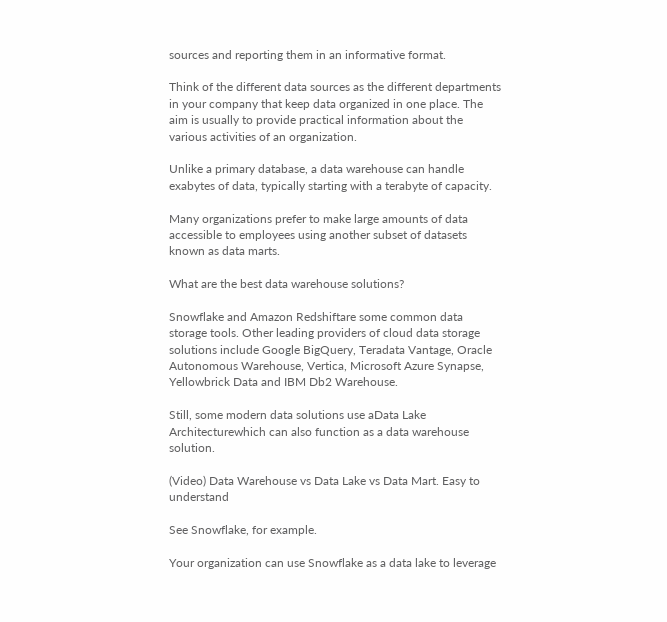sources and reporting them in an informative format.

Think of the different data sources as the different departments in your company that keep data organized in one place. The aim is usually to provide practical information about the various activities of an organization.

Unlike a primary database, a data warehouse can handle exabytes of data, typically starting with a terabyte of capacity.

Many organizations prefer to make large amounts of data accessible to employees using another subset of datasets known as data marts.

What are the best data warehouse solutions?

Snowflake and Amazon Redshiftare some common data storage tools. Other leading providers of cloud data storage solutions include Google BigQuery, Teradata Vantage, Oracle Autonomous Warehouse, Vertica, Microsoft Azure Synapse, Yellowbrick Data and IBM Db2 Warehouse.

Still, some modern data solutions use aData Lake Architecturewhich can also function as a data warehouse solution.

(Video) Data Warehouse vs Data Lake vs Data Mart. Easy to understand

See Snowflake, for example.

Your organization can use Snowflake as a data lake to leverage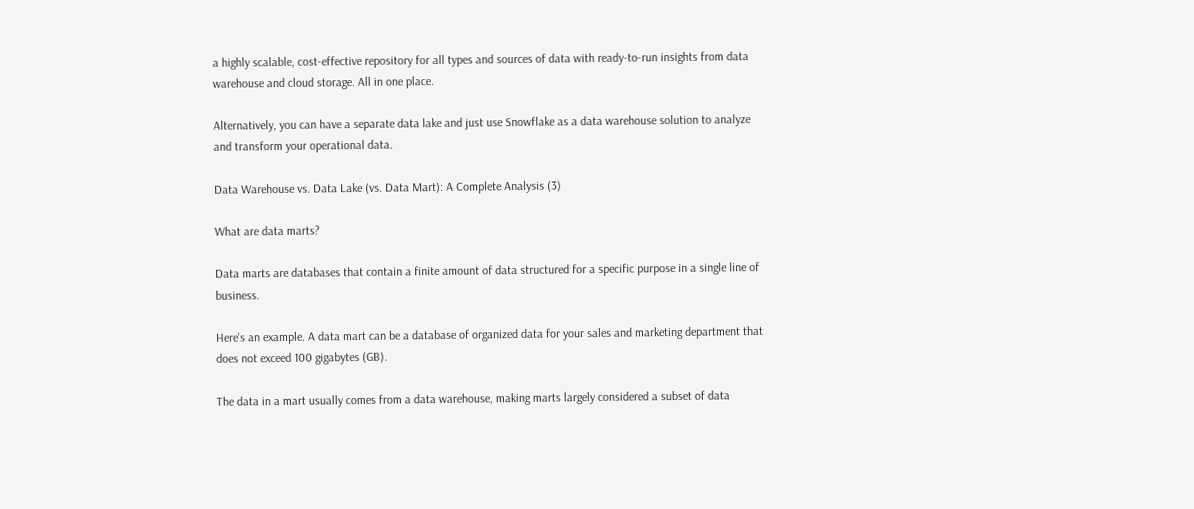a highly scalable, cost-effective repository for all types and sources of data with ready-to-run insights from data warehouse and cloud storage. All in one place.

Alternatively, you can have a separate data lake and just use Snowflake as a data warehouse solution to analyze and transform your operational data.

Data Warehouse vs. Data Lake (vs. Data Mart): A Complete Analysis (3)

What are data marts?

Data marts are databases that contain a finite amount of data structured for a specific purpose in a single line of business.

Here's an example. A data mart can be a database of organized data for your sales and marketing department that does not exceed 100 gigabytes (GB).

The data in a mart usually comes from a data warehouse, making marts largely considered a subset of data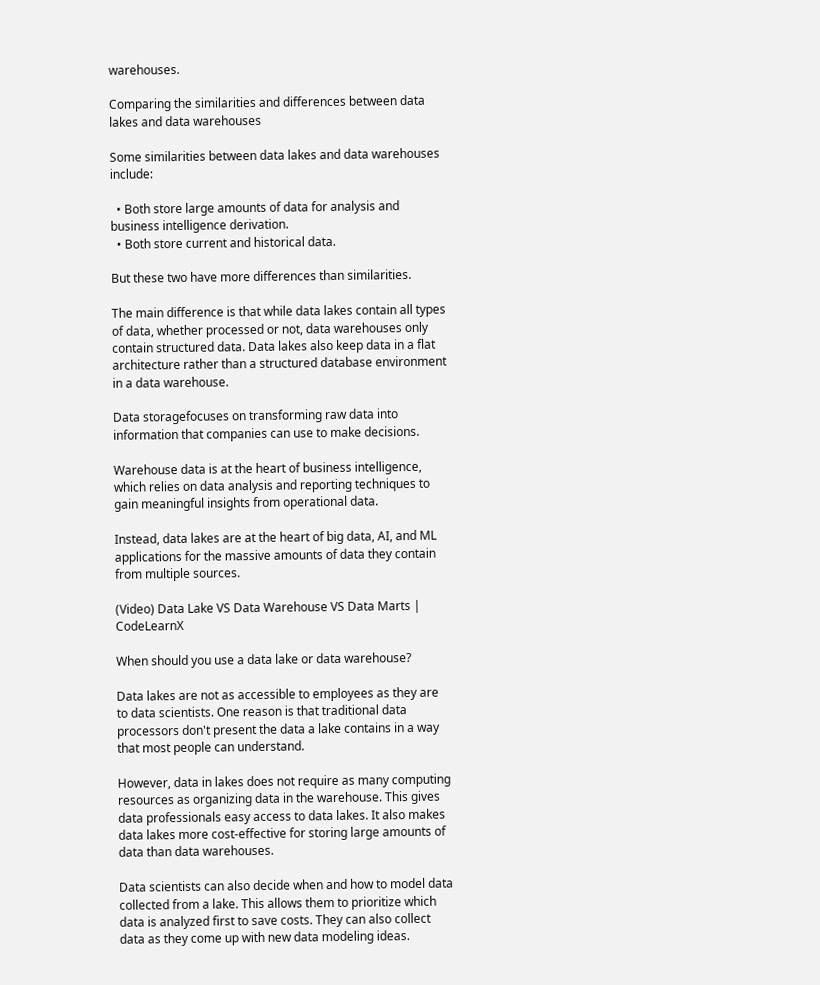warehouses.

Comparing the similarities and differences between data lakes and data warehouses

Some similarities between data lakes and data warehouses include:

  • Both store large amounts of data for analysis and business intelligence derivation.
  • Both store current and historical data.

But these two have more differences than similarities.

The main difference is that while data lakes contain all types of data, whether processed or not, data warehouses only contain structured data. Data lakes also keep data in a flat architecture rather than a structured database environment in a data warehouse.

Data storagefocuses on transforming raw data into information that companies can use to make decisions.

Warehouse data is at the heart of business intelligence, which relies on data analysis and reporting techniques to gain meaningful insights from operational data.

Instead, data lakes are at the heart of big data, AI, and ML applications for the massive amounts of data they contain from multiple sources.

(Video) Data Lake VS Data Warehouse VS Data Marts | CodeLearnX

When should you use a data lake or data warehouse?

Data lakes are not as accessible to employees as they are to data scientists. One reason is that traditional data processors don't present the data a lake contains in a way that most people can understand.

However, data in lakes does not require as many computing resources as organizing data in the warehouse. This gives data professionals easy access to data lakes. It also makes data lakes more cost-effective for storing large amounts of data than data warehouses.

Data scientists can also decide when and how to model data collected from a lake. This allows them to prioritize which data is analyzed first to save costs. They can also collect data as they come up with new data modeling ideas.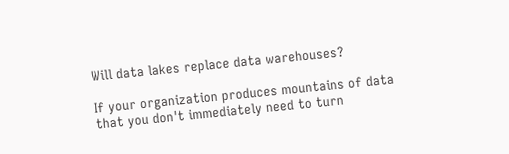Will data lakes replace data warehouses?

If your organization produces mountains of data that you don't immediately need to turn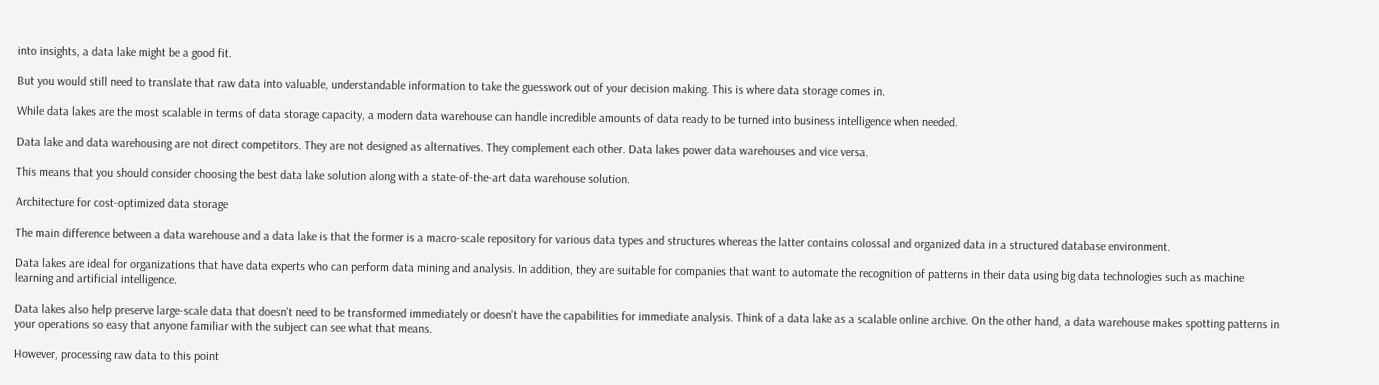into insights, a data lake might be a good fit.

But you would still need to translate that raw data into valuable, understandable information to take the guesswork out of your decision making. This is where data storage comes in.

While data lakes are the most scalable in terms of data storage capacity, a modern data warehouse can handle incredible amounts of data ready to be turned into business intelligence when needed.

Data lake and data warehousing are not direct competitors. They are not designed as alternatives. They complement each other. Data lakes power data warehouses and vice versa.

This means that you should consider choosing the best data lake solution along with a state-of-the-art data warehouse solution.

Architecture for cost-optimized data storage

The main difference between a data warehouse and a data lake is that the former is a macro-scale repository for various data types and structures whereas the latter contains colossal and organized data in a structured database environment.

Data lakes are ideal for organizations that have data experts who can perform data mining and analysis. In addition, they are suitable for companies that want to automate the recognition of patterns in their data using big data technologies such as machine learning and artificial intelligence.

Data lakes also help preserve large-scale data that doesn't need to be transformed immediately or doesn't have the capabilities for immediate analysis. Think of a data lake as a scalable online archive. On the other hand, a data warehouse makes spotting patterns in your operations so easy that anyone familiar with the subject can see what that means.

However, processing raw data to this point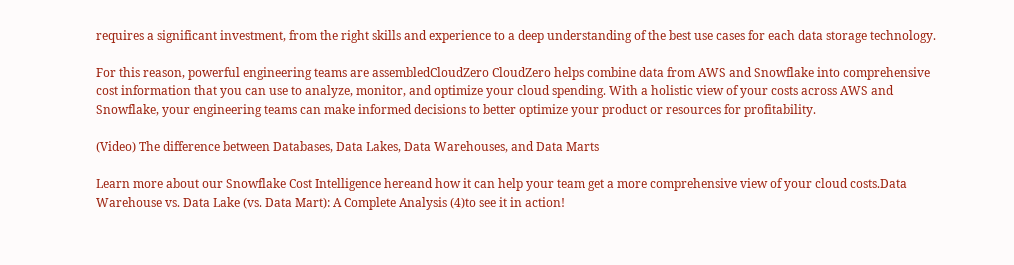requires a significant investment, from the right skills and experience to a deep understanding of the best use cases for each data storage technology.

For this reason, powerful engineering teams are assembledCloudZero CloudZero helps combine data from AWS and Snowflake into comprehensive cost information that you can use to analyze, monitor, and optimize your cloud spending. With a holistic view of your costs across AWS and Snowflake, your engineering teams can make informed decisions to better optimize your product or resources for profitability.

(Video) The difference between Databases, Data Lakes, Data Warehouses, and Data Marts

Learn more about our Snowflake Cost Intelligence hereand how it can help your team get a more comprehensive view of your cloud costs.Data Warehouse vs. Data Lake (vs. Data Mart): A Complete Analysis (4)to see it in action!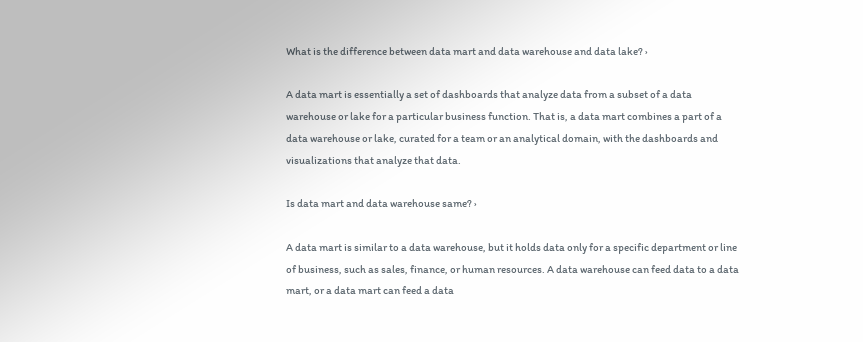What is the difference between data mart and data warehouse and data lake? ›

A data mart is essentially a set of dashboards that analyze data from a subset of a data warehouse or lake for a particular business function. That is, a data mart combines a part of a data warehouse or lake, curated for a team or an analytical domain, with the dashboards and visualizations that analyze that data.

Is data mart and data warehouse same? ›

A data mart is similar to a data warehouse, but it holds data only for a specific department or line of business, such as sales, finance, or human resources. A data warehouse can feed data to a data mart, or a data mart can feed a data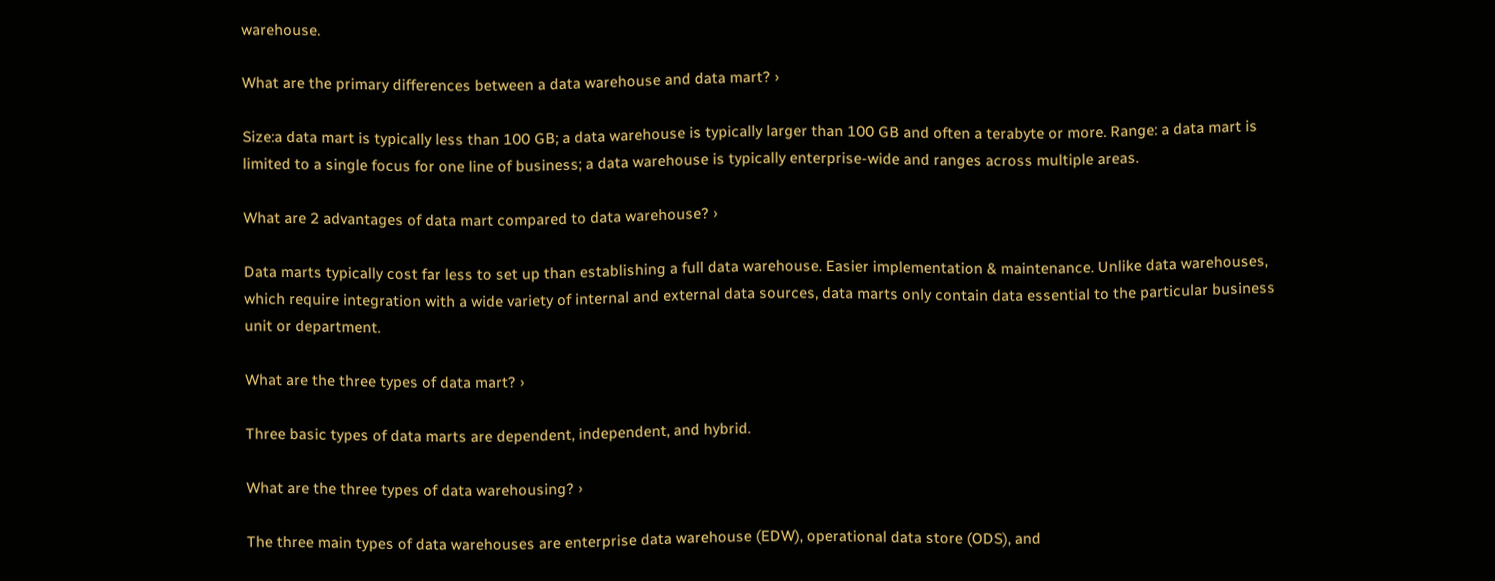warehouse.

What are the primary differences between a data warehouse and data mart? ›

Size:a data mart is typically less than 100 GB; a data warehouse is typically larger than 100 GB and often a terabyte or more. Range: a data mart is limited to a single focus for one line of business; a data warehouse is typically enterprise-wide and ranges across multiple areas.

What are 2 advantages of data mart compared to data warehouse? ›

Data marts typically cost far less to set up than establishing a full data warehouse. Easier implementation & maintenance. Unlike data warehouses, which require integration with a wide variety of internal and external data sources, data marts only contain data essential to the particular business unit or department.

What are the three types of data mart? ›

Three basic types of data marts are dependent, independent, and hybrid.

What are the three types of data warehousing? ›

The three main types of data warehouses are enterprise data warehouse (EDW), operational data store (ODS), and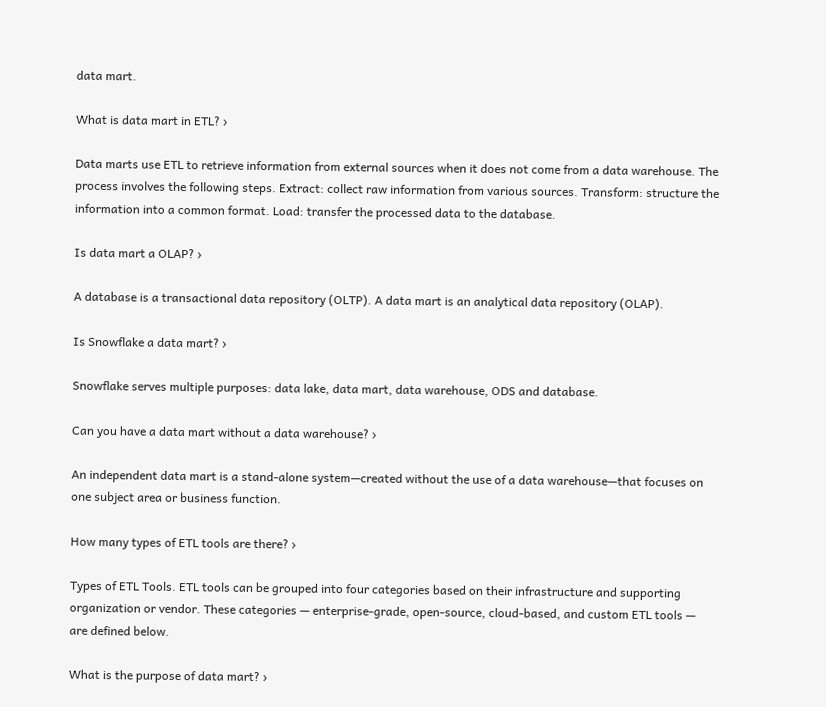data mart.

What is data mart in ETL? ›

Data marts use ETL to retrieve information from external sources when it does not come from a data warehouse. The process involves the following steps. Extract: collect raw information from various sources. Transform: structure the information into a common format. Load: transfer the processed data to the database.

Is data mart a OLAP? ›

A database is a transactional data repository (OLTP). A data mart is an analytical data repository (OLAP).

Is Snowflake a data mart? ›

Snowflake serves multiple purposes: data lake, data mart, data warehouse, ODS and database.

Can you have a data mart without a data warehouse? ›

An independent data mart is a stand-alone system—created without the use of a data warehouse—that focuses on one subject area or business function.

How many types of ETL tools are there? ›

Types of ETL Tools. ETL tools can be grouped into four categories based on their infrastructure and supporting organization or vendor. These categories — enterprise-grade, open-source, cloud-based, and custom ETL tools — are defined below.

What is the purpose of data mart? ›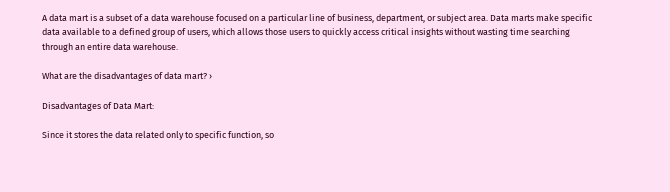A data mart is a subset of a data warehouse focused on a particular line of business, department, or subject area. Data marts make specific data available to a defined group of users, which allows those users to quickly access critical insights without wasting time searching through an entire data warehouse.

What are the disadvantages of data mart? ›

Disadvantages of Data Mart:

Since it stores the data related only to specific function, so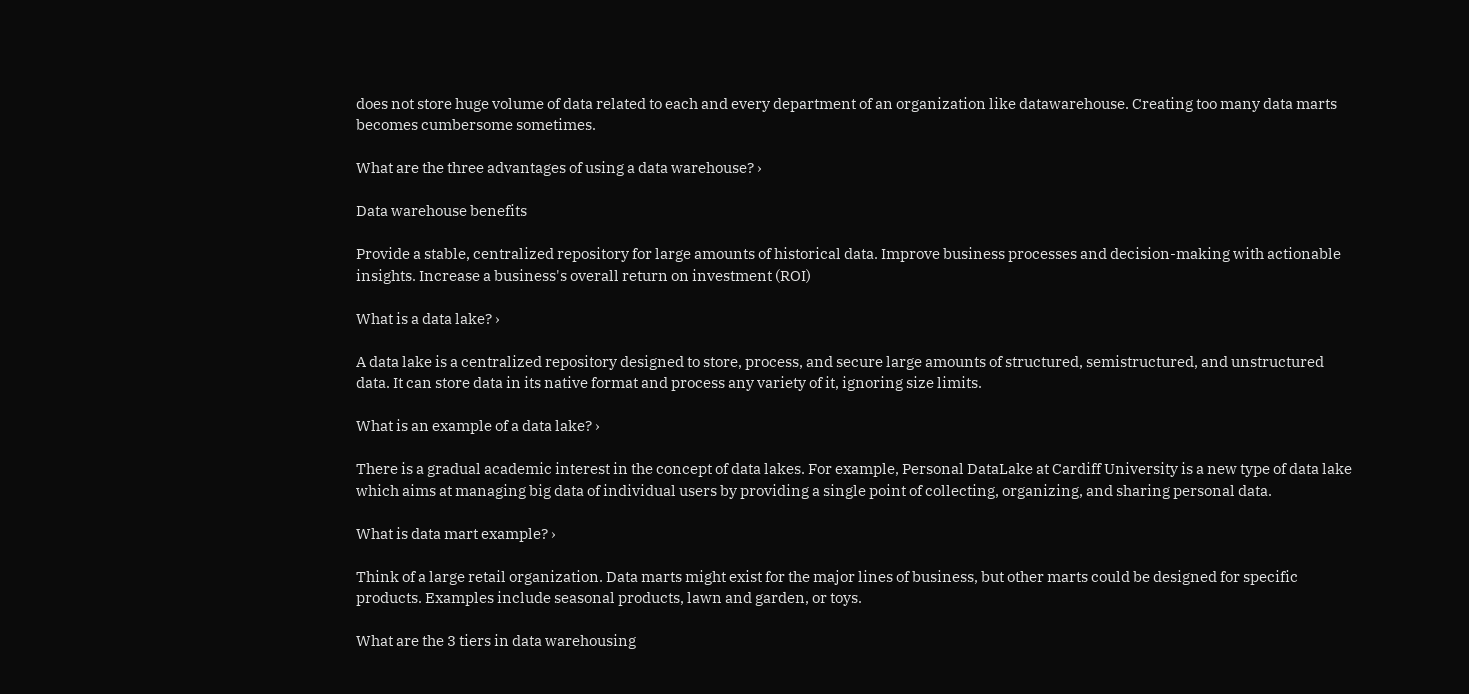does not store huge volume of data related to each and every department of an organization like datawarehouse. Creating too many data marts becomes cumbersome sometimes.

What are the three advantages of using a data warehouse? ›

Data warehouse benefits

Provide a stable, centralized repository for large amounts of historical data. Improve business processes and decision-making with actionable insights. Increase a business's overall return on investment (ROI)

What is a data lake? ›

A data lake is a centralized repository designed to store, process, and secure large amounts of structured, semistructured, and unstructured data. It can store data in its native format and process any variety of it, ignoring size limits.

What is an example of a data lake? ›

There is a gradual academic interest in the concept of data lakes. For example, Personal DataLake at Cardiff University is a new type of data lake which aims at managing big data of individual users by providing a single point of collecting, organizing, and sharing personal data.

What is data mart example? ›

Think of a large retail organization. Data marts might exist for the major lines of business, but other marts could be designed for specific products. Examples include seasonal products, lawn and garden, or toys.

What are the 3 tiers in data warehousing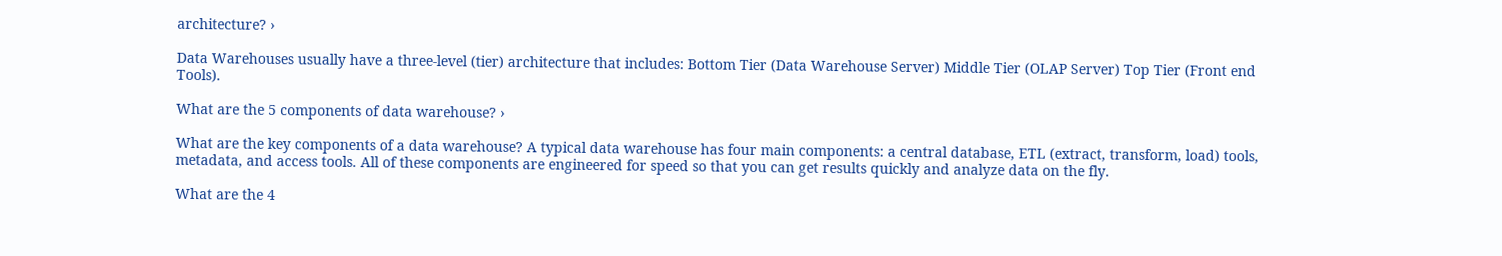architecture? ›

Data Warehouses usually have a three-level (tier) architecture that includes: Bottom Tier (Data Warehouse Server) Middle Tier (OLAP Server) Top Tier (Front end Tools).

What are the 5 components of data warehouse? ›

What are the key components of a data warehouse? A typical data warehouse has four main components: a central database, ETL (extract, transform, load) tools, metadata, and access tools. All of these components are engineered for speed so that you can get results quickly and analyze data on the fly.

What are the 4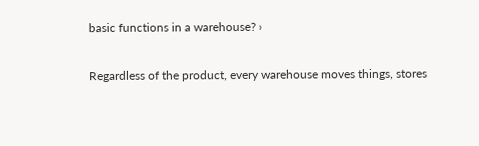basic functions in a warehouse? ›

Regardless of the product, every warehouse moves things, stores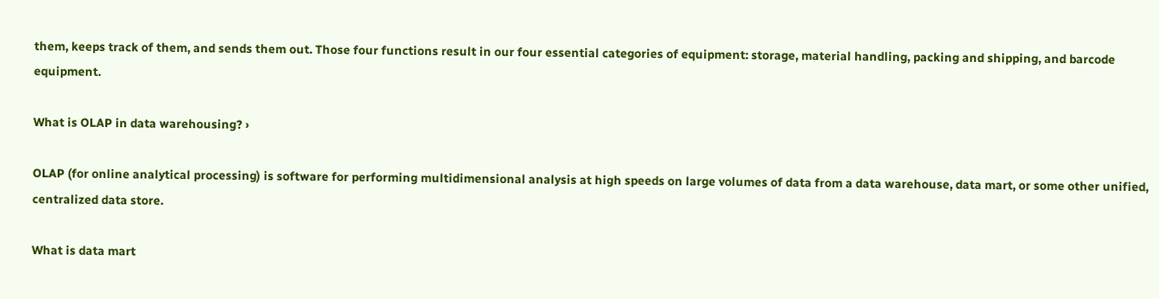them, keeps track of them, and sends them out. Those four functions result in our four essential categories of equipment: storage, material handling, packing and shipping, and barcode equipment.

What is OLAP in data warehousing? ›

OLAP (for online analytical processing) is software for performing multidimensional analysis at high speeds on large volumes of data from a data warehouse, data mart, or some other unified, centralized data store.

What is data mart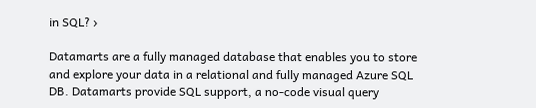in SQL? ›

Datamarts are a fully managed database that enables you to store and explore your data in a relational and fully managed Azure SQL DB. Datamarts provide SQL support, a no-code visual query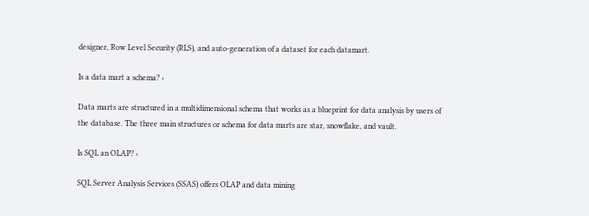designer, Row Level Security (RLS), and auto-generation of a dataset for each datamart.

Is a data mart a schema? ›

Data marts are structured in a multidimensional schema that works as a blueprint for data analysis by users of the database. The three main structures or schema for data marts are star, snowflake, and vault.

Is SQL an OLAP? ›

SQL Server Analysis Services (SSAS) offers OLAP and data mining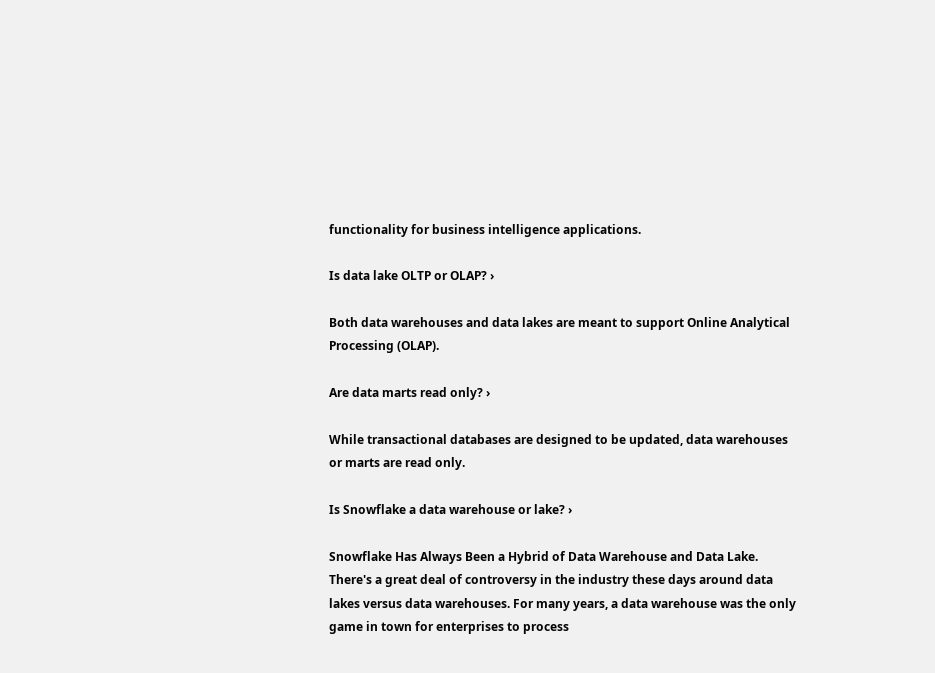functionality for business intelligence applications.

Is data lake OLTP or OLAP? ›

Both data warehouses and data lakes are meant to support Online Analytical Processing (OLAP).

Are data marts read only? ›

While transactional databases are designed to be updated, data warehouses or marts are read only.

Is Snowflake a data warehouse or lake? ›

Snowflake Has Always Been a Hybrid of Data Warehouse and Data Lake. There's a great deal of controversy in the industry these days around data lakes versus data warehouses. For many years, a data warehouse was the only game in town for enterprises to process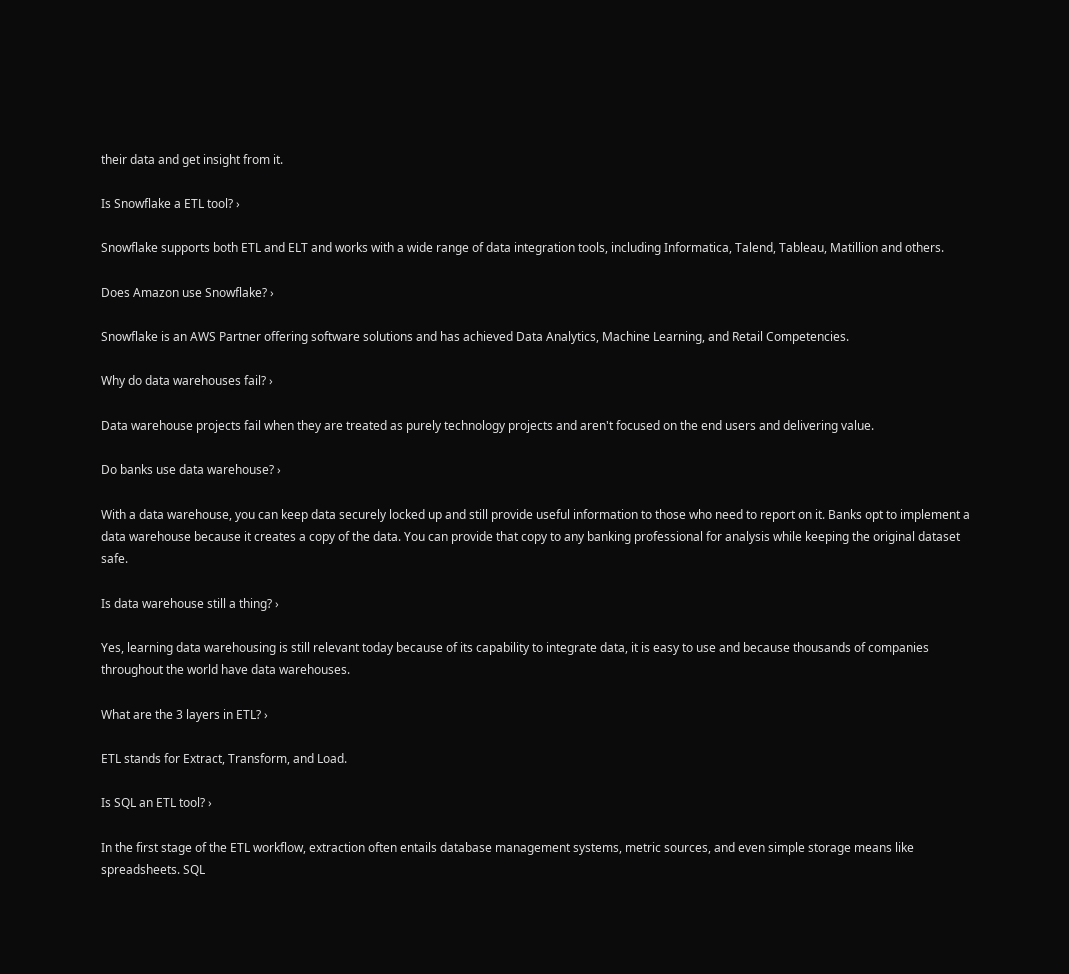their data and get insight from it.

Is Snowflake a ETL tool? ›

Snowflake supports both ETL and ELT and works with a wide range of data integration tools, including Informatica, Talend, Tableau, Matillion and others.

Does Amazon use Snowflake? ›

Snowflake is an AWS Partner offering software solutions and has achieved Data Analytics, Machine Learning, and Retail Competencies.

Why do data warehouses fail? ›

Data warehouse projects fail when they are treated as purely technology projects and aren't focused on the end users and delivering value.

Do banks use data warehouse? ›

With a data warehouse, you can keep data securely locked up and still provide useful information to those who need to report on it. Banks opt to implement a data warehouse because it creates a copy of the data. You can provide that copy to any banking professional for analysis while keeping the original dataset safe.

Is data warehouse still a thing? ›

Yes, learning data warehousing is still relevant today because of its capability to integrate data, it is easy to use and because thousands of companies throughout the world have data warehouses.

What are the 3 layers in ETL? ›

ETL stands for Extract, Transform, and Load.

Is SQL an ETL tool? ›

In the first stage of the ETL workflow, extraction often entails database management systems, metric sources, and even simple storage means like spreadsheets. SQL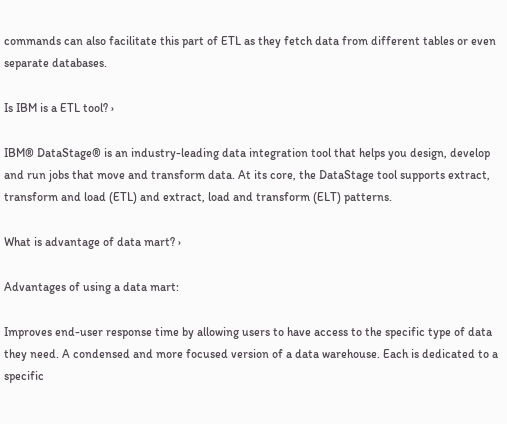commands can also facilitate this part of ETL as they fetch data from different tables or even separate databases.

Is IBM is a ETL tool? ›

IBM® DataStage® is an industry-leading data integration tool that helps you design, develop and run jobs that move and transform data. At its core, the DataStage tool supports extract, transform and load (ETL) and extract, load and transform (ELT) patterns.

What is advantage of data mart? ›

Advantages of using a data mart:

Improves end-user response time by allowing users to have access to the specific type of data they need. A condensed and more focused version of a data warehouse. Each is dedicated to a specific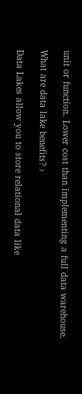unit or function. Lower cost than implementing a full data warehouse.

What are data lake benefits? ›

Data Lakes allow you to store relational data like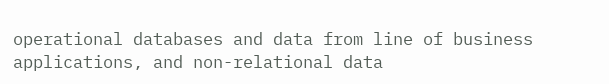operational databases and data from line of business applications, and non-relational data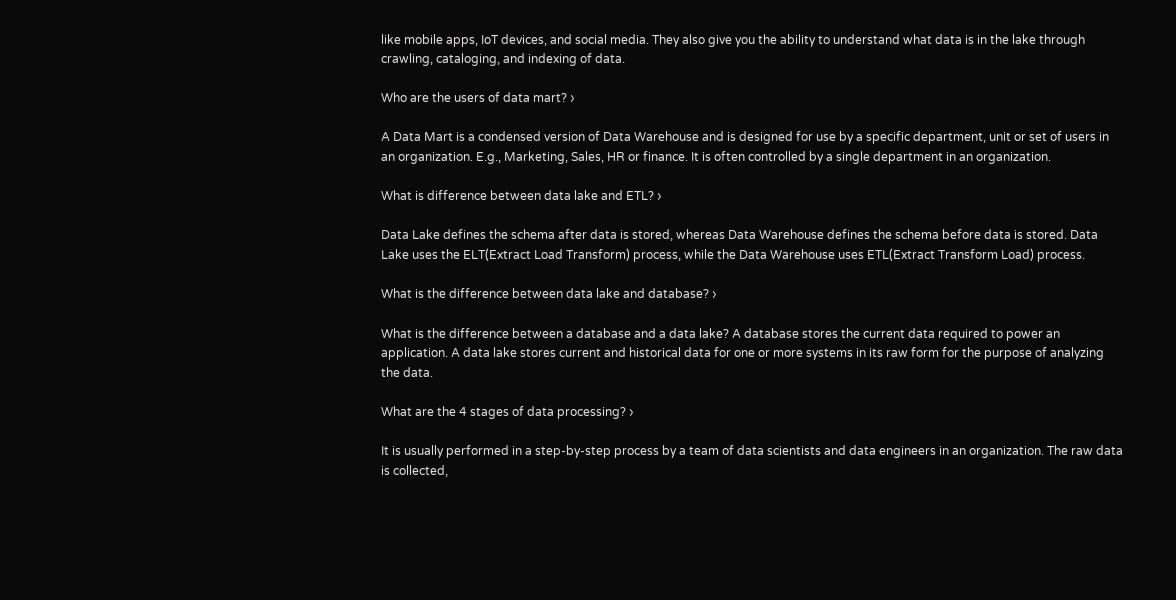like mobile apps, IoT devices, and social media. They also give you the ability to understand what data is in the lake through crawling, cataloging, and indexing of data.

Who are the users of data mart? ›

A Data Mart is a condensed version of Data Warehouse and is designed for use by a specific department, unit or set of users in an organization. E.g., Marketing, Sales, HR or finance. It is often controlled by a single department in an organization.

What is difference between data lake and ETL? ›

Data Lake defines the schema after data is stored, whereas Data Warehouse defines the schema before data is stored. Data Lake uses the ELT(Extract Load Transform) process, while the Data Warehouse uses ETL(Extract Transform Load) process.

What is the difference between data lake and database? ›

What is the difference between a database and a data lake? A database stores the current data required to power an application. A data lake stores current and historical data for one or more systems in its raw form for the purpose of analyzing the data.

What are the 4 stages of data processing? ›

It is usually performed in a step-by-step process by a team of data scientists and data engineers in an organization. The raw data is collected,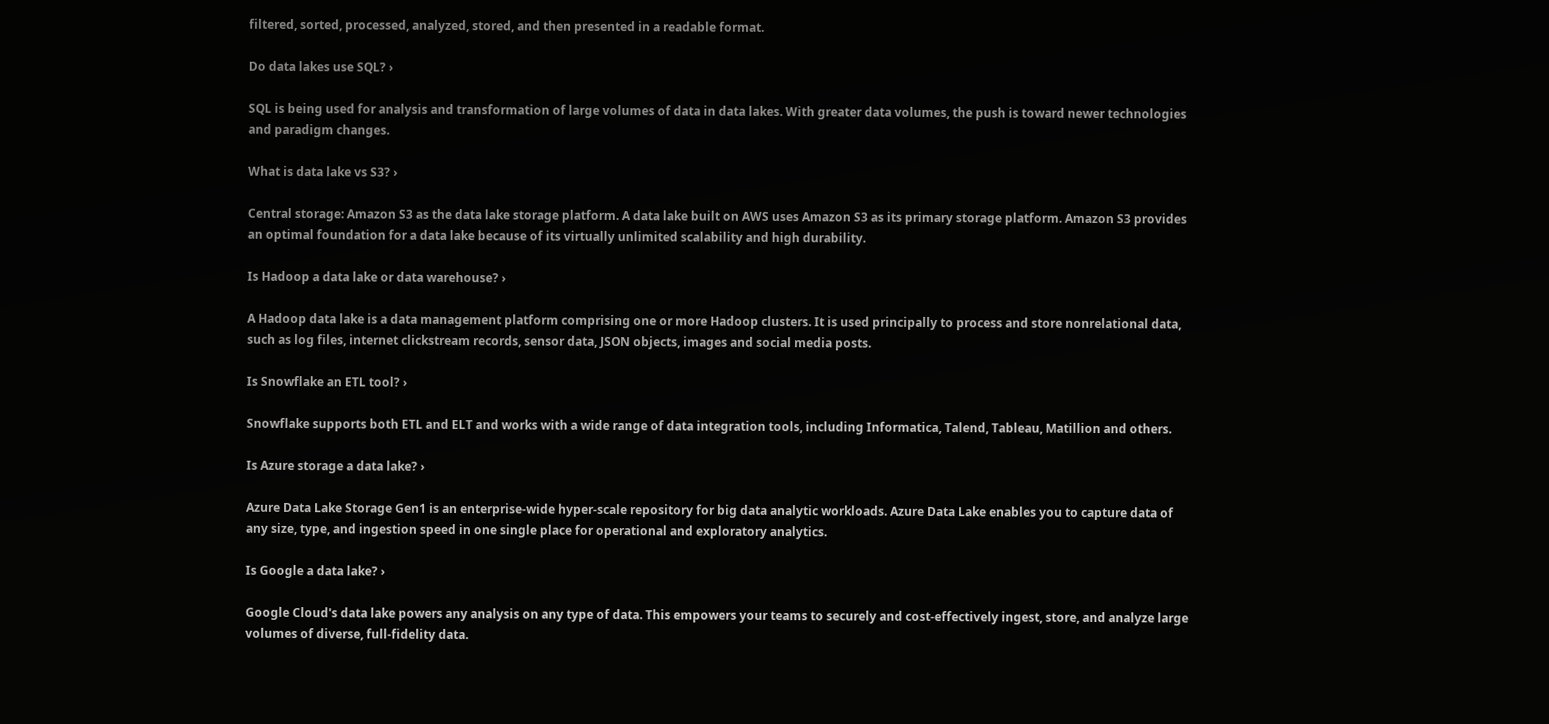filtered, sorted, processed, analyzed, stored, and then presented in a readable format.

Do data lakes use SQL? ›

SQL is being used for analysis and transformation of large volumes of data in data lakes. With greater data volumes, the push is toward newer technologies and paradigm changes.

What is data lake vs S3? ›

Central storage: Amazon S3 as the data lake storage platform. A data lake built on AWS uses Amazon S3 as its primary storage platform. Amazon S3 provides an optimal foundation for a data lake because of its virtually unlimited scalability and high durability.

Is Hadoop a data lake or data warehouse? ›

A Hadoop data lake is a data management platform comprising one or more Hadoop clusters. It is used principally to process and store nonrelational data, such as log files, internet clickstream records, sensor data, JSON objects, images and social media posts.

Is Snowflake an ETL tool? ›

Snowflake supports both ETL and ELT and works with a wide range of data integration tools, including Informatica, Talend, Tableau, Matillion and others.

Is Azure storage a data lake? ›

Azure Data Lake Storage Gen1 is an enterprise-wide hyper-scale repository for big data analytic workloads. Azure Data Lake enables you to capture data of any size, type, and ingestion speed in one single place for operational and exploratory analytics.

Is Google a data lake? ›

Google Cloud's data lake powers any analysis on any type of data. This empowers your teams to securely and cost-effectively ingest, store, and analyze large volumes of diverse, full-fidelity data.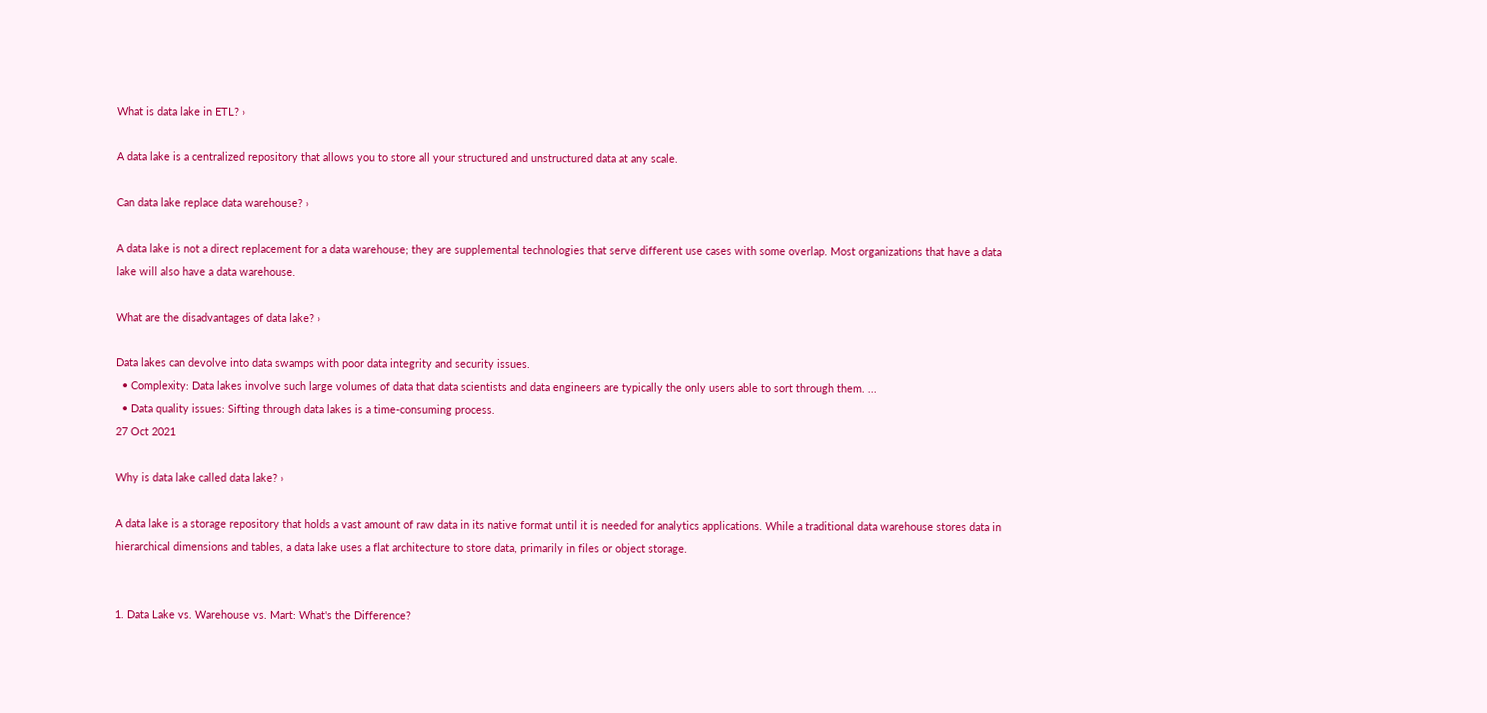What is data lake in ETL? ›

A data lake is a centralized repository that allows you to store all your structured and unstructured data at any scale.

Can data lake replace data warehouse? ›

A data lake is not a direct replacement for a data warehouse; they are supplemental technologies that serve different use cases with some overlap. Most organizations that have a data lake will also have a data warehouse.

What are the disadvantages of data lake? ›

Data lakes can devolve into data swamps with poor data integrity and security issues.
  • Complexity: Data lakes involve such large volumes of data that data scientists and data engineers are typically the only users able to sort through them. ...
  • Data quality issues: Sifting through data lakes is a time-consuming process.
27 Oct 2021

Why is data lake called data lake? ›

A data lake is a storage repository that holds a vast amount of raw data in its native format until it is needed for analytics applications. While a traditional data warehouse stores data in hierarchical dimensions and tables, a data lake uses a flat architecture to store data, primarily in files or object storage.


1. Data Lake vs. Warehouse vs. Mart: What's the Difference?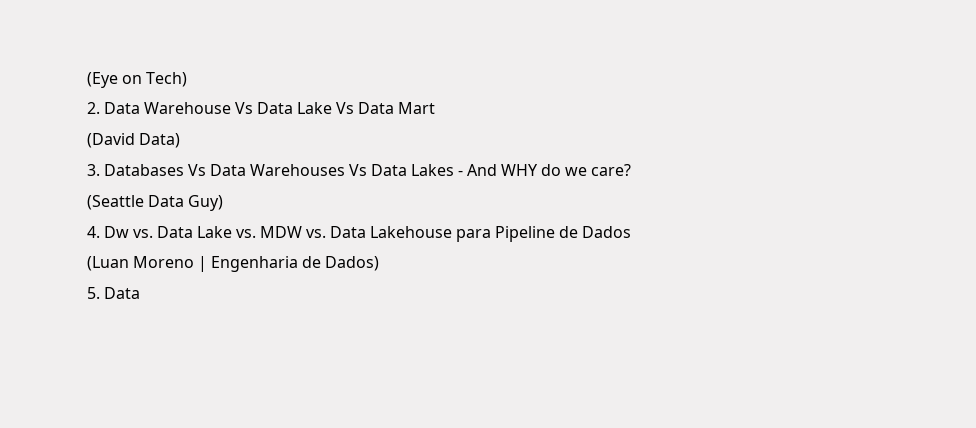(Eye on Tech)
2. Data Warehouse Vs Data Lake Vs Data Mart
(David Data)
3. Databases Vs Data Warehouses Vs Data Lakes - And WHY do we care?
(Seattle Data Guy)
4. Dw vs. Data Lake vs. MDW vs. Data Lakehouse para Pipeline de Dados
(Luan Moreno | Engenharia de Dados)
5. Data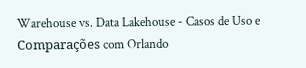Warehouse vs. Data Lakehouse - Casos de Uso e Comparações com Orlando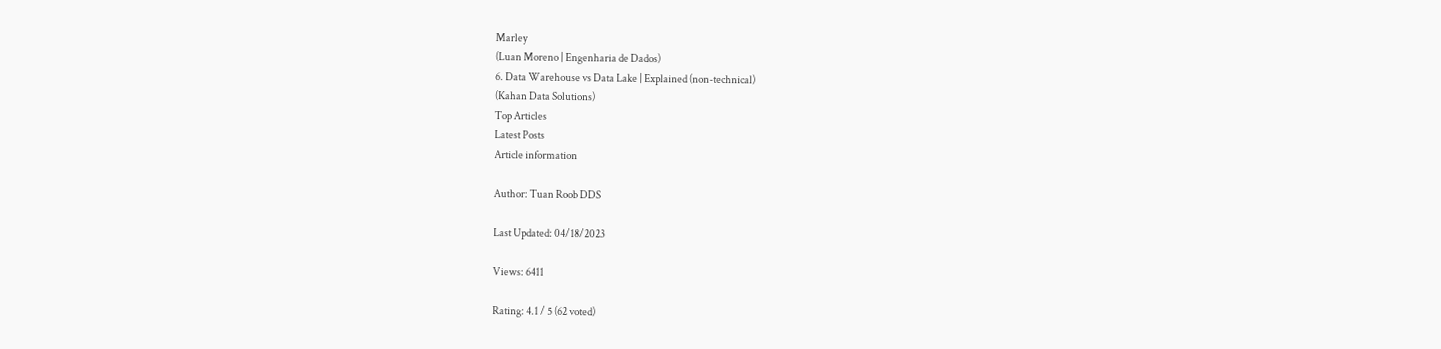Marley
(Luan Moreno | Engenharia de Dados)
6. Data Warehouse vs Data Lake | Explained (non-technical)
(Kahan Data Solutions)
Top Articles
Latest Posts
Article information

Author: Tuan Roob DDS

Last Updated: 04/18/2023

Views: 6411

Rating: 4.1 / 5 (62 voted)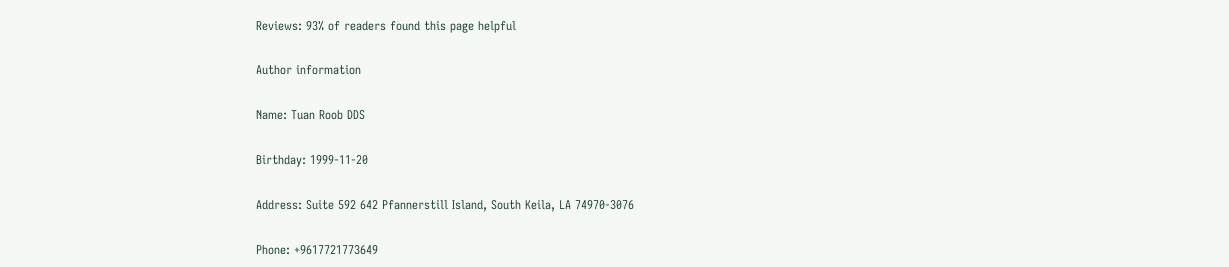Reviews: 93% of readers found this page helpful

Author information

Name: Tuan Roob DDS

Birthday: 1999-11-20

Address: Suite 592 642 Pfannerstill Island, South Keila, LA 74970-3076

Phone: +9617721773649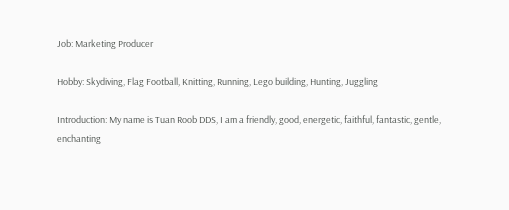Job: Marketing Producer

Hobby: Skydiving, Flag Football, Knitting, Running, Lego building, Hunting, Juggling

Introduction: My name is Tuan Roob DDS, I am a friendly, good, energetic, faithful, fantastic, gentle, enchanting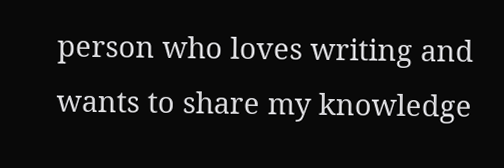person who loves writing and wants to share my knowledge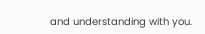and understanding with you.